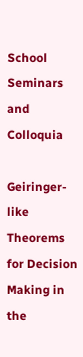School Seminars and Colloquia

Geiringer-like Theorems for Decision Making in the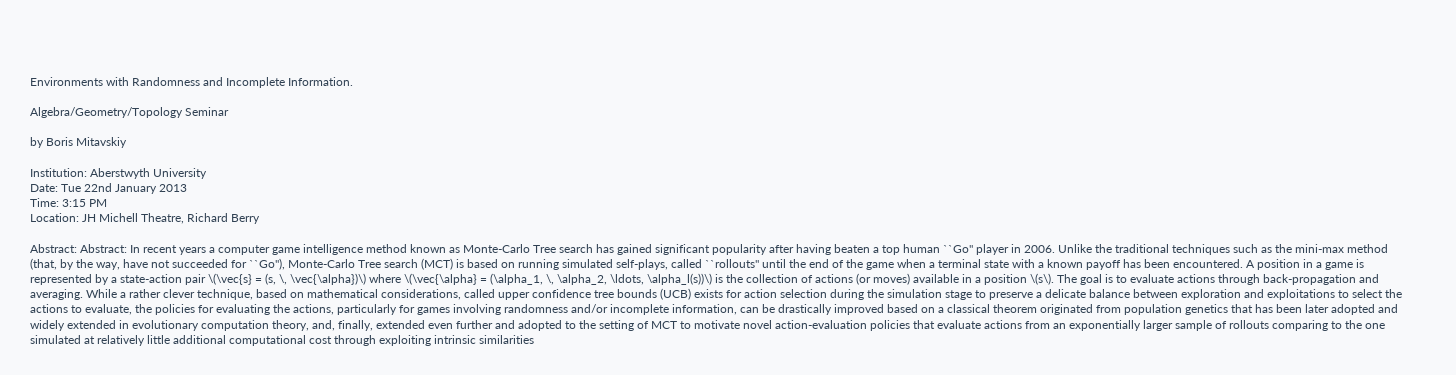Environments with Randomness and Incomplete Information.

Algebra/Geometry/Topology Seminar

by Boris Mitavskiy

Institution: Aberstwyth University
Date: Tue 22nd January 2013
Time: 3:15 PM
Location: JH Michell Theatre, Richard Berry

Abstract: Abstract: In recent years a computer game intelligence method known as Monte-Carlo Tree search has gained significant popularity after having beaten a top human ``Go" player in 2006. Unlike the traditional techniques such as the mini-max method (that, by the way, have not succeeded for ``Go"), Monte-Carlo Tree search (MCT) is based on running simulated self-plays, called ``rollouts" until the end of the game when a terminal state with a known payoff has been encountered. A position in a game is represented by a state-action pair \(\vec{s} = (s, \, \vec{\alpha})\) where \(\vec{\alpha} = (\alpha_1, \, \alpha_2, \ldots, \alpha_l(s))\) is the collection of actions (or moves) available in a position \(s\). The goal is to evaluate actions through back-propagation and averaging. While a rather clever technique, based on mathematical considerations, called upper confidence tree bounds (UCB) exists for action selection during the simulation stage to preserve a delicate balance between exploration and exploitations to select the actions to evaluate, the policies for evaluating the actions, particularly for games involving randomness and/or incomplete information, can be drastically improved based on a classical theorem originated from population genetics that has been later adopted and widely extended in evolutionary computation theory, and, finally, extended even further and adopted to the setting of MCT to motivate novel action-evaluation policies that evaluate actions from an exponentially larger sample of rollouts comparing to the one simulated at relatively little additional computational cost through exploiting intrinsic similarities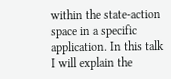within the state-action space in a specific application. In this talk I will explain the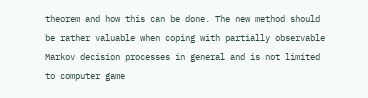theorem and how this can be done. The new method should be rather valuable when coping with partially observable Markov decision processes in general and is not limited to computer game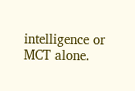intelligence or MCT alone.